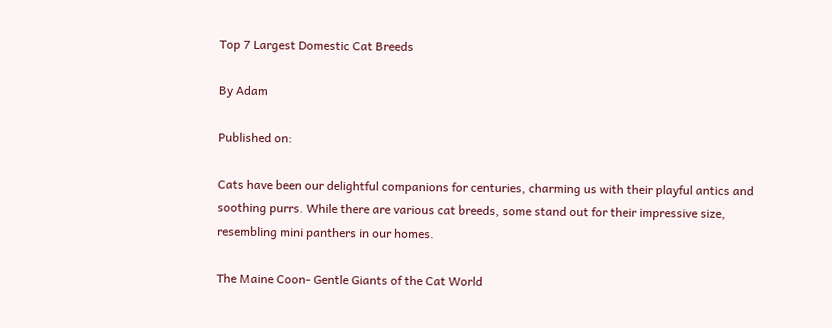Top 7 Largest Domestic Cat Breeds

By Adam

Published on:

Cats have been our delightful companions for centuries, charming us with their playful antics and soothing purrs. While there are various cat breeds, some stand out for their impressive size, resembling mini panthers in our homes.

The Maine Coon- Gentle Giants of the Cat World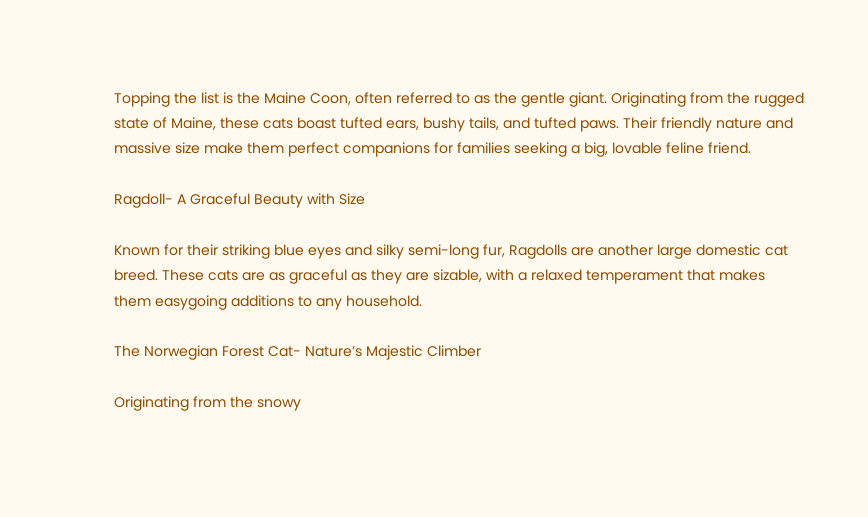Topping the list is the Maine Coon, often referred to as the gentle giant. Originating from the rugged state of Maine, these cats boast tufted ears, bushy tails, and tufted paws. Their friendly nature and massive size make them perfect companions for families seeking a big, lovable feline friend.

Ragdoll- A Graceful Beauty with Size

Known for their striking blue eyes and silky semi-long fur, Ragdolls are another large domestic cat breed. These cats are as graceful as they are sizable, with a relaxed temperament that makes them easygoing additions to any household.

The Norwegian Forest Cat- Nature’s Majestic Climber

Originating from the snowy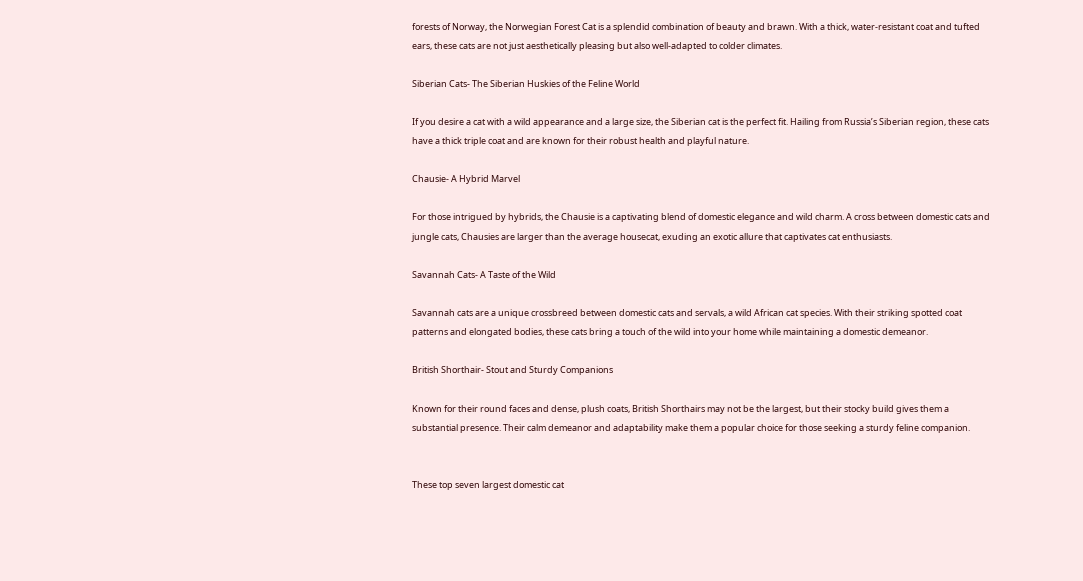forests of Norway, the Norwegian Forest Cat is a splendid combination of beauty and brawn. With a thick, water-resistant coat and tufted ears, these cats are not just aesthetically pleasing but also well-adapted to colder climates.

Siberian Cats- The Siberian Huskies of the Feline World

If you desire a cat with a wild appearance and a large size, the Siberian cat is the perfect fit. Hailing from Russia’s Siberian region, these cats have a thick triple coat and are known for their robust health and playful nature.

Chausie- A Hybrid Marvel

For those intrigued by hybrids, the Chausie is a captivating blend of domestic elegance and wild charm. A cross between domestic cats and jungle cats, Chausies are larger than the average housecat, exuding an exotic allure that captivates cat enthusiasts.

Savannah Cats- A Taste of the Wild

Savannah cats are a unique crossbreed between domestic cats and servals, a wild African cat species. With their striking spotted coat patterns and elongated bodies, these cats bring a touch of the wild into your home while maintaining a domestic demeanor.

British Shorthair- Stout and Sturdy Companions

Known for their round faces and dense, plush coats, British Shorthairs may not be the largest, but their stocky build gives them a substantial presence. Their calm demeanor and adaptability make them a popular choice for those seeking a sturdy feline companion.


These top seven largest domestic cat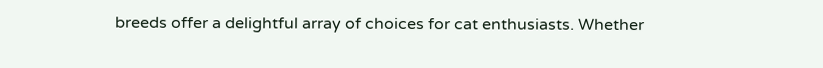breeds offer a delightful array of choices for cat enthusiasts. Whether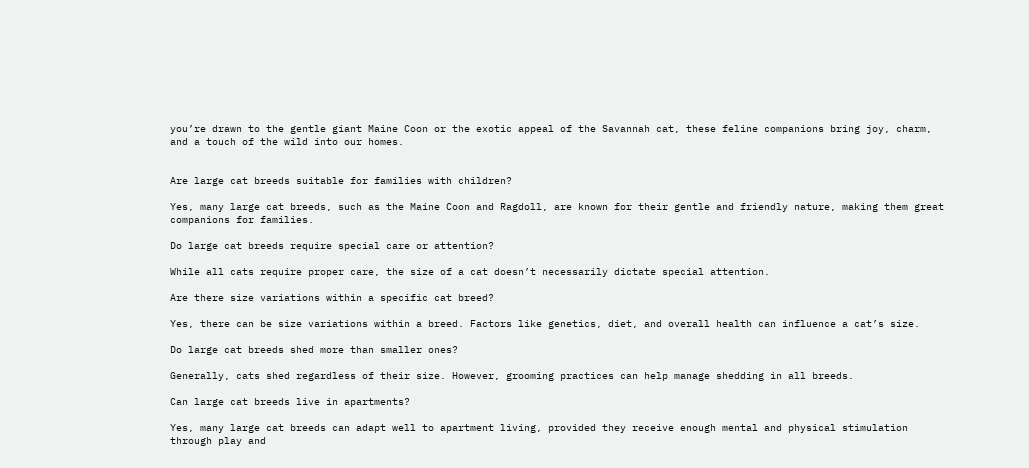you’re drawn to the gentle giant Maine Coon or the exotic appeal of the Savannah cat, these feline companions bring joy, charm, and a touch of the wild into our homes.


Are large cat breeds suitable for families with children?

Yes, many large cat breeds, such as the Maine Coon and Ragdoll, are known for their gentle and friendly nature, making them great companions for families.

Do large cat breeds require special care or attention?

While all cats require proper care, the size of a cat doesn’t necessarily dictate special attention.

Are there size variations within a specific cat breed?

Yes, there can be size variations within a breed. Factors like genetics, diet, and overall health can influence a cat’s size.

Do large cat breeds shed more than smaller ones?

Generally, cats shed regardless of their size. However, grooming practices can help manage shedding in all breeds.

Can large cat breeds live in apartments?

Yes, many large cat breeds can adapt well to apartment living, provided they receive enough mental and physical stimulation through play and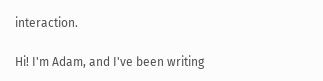interaction.

Hi! I'm Adam, and I've been writing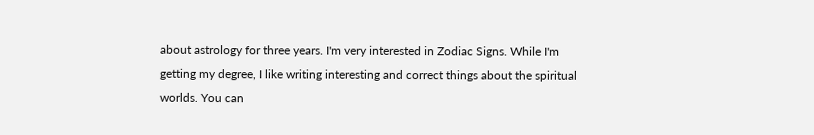about astrology for three years. I'm very interested in Zodiac Signs. While I'm getting my degree, I like writing interesting and correct things about the spiritual worlds. You can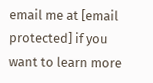email me at [email protected] if you want to learn more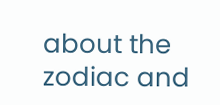about the zodiac and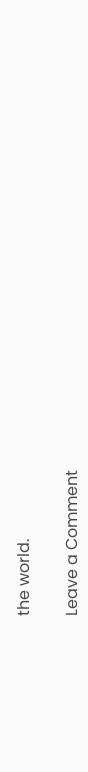the world.

Leave a Comment